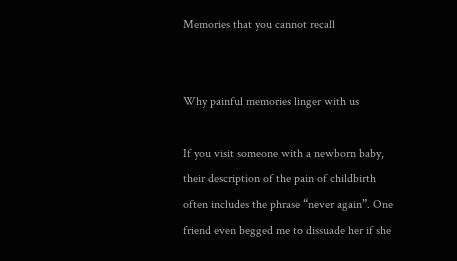Memories that you cannot recall


Why painful memories linger with us

If you visit someone with a newborn baby, their description of the pain of childbirth often includes the phrase “never again”. One friend even begged me to dissuade her if she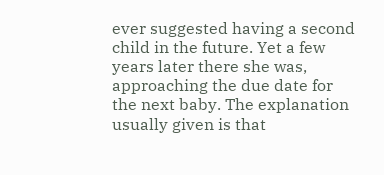ever suggested having a second child in the future. Yet a few years later there she was, approaching the due date for the next baby. The explanation usually given is that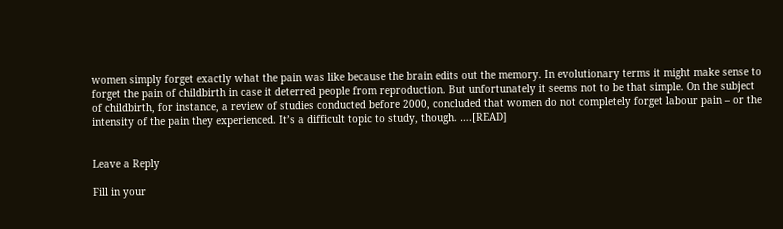women simply forget exactly what the pain was like because the brain edits out the memory. In evolutionary terms it might make sense to forget the pain of childbirth in case it deterred people from reproduction. But unfortunately it seems not to be that simple. On the subject of childbirth, for instance, a review of studies conducted before 2000, concluded that women do not completely forget labour pain – or the intensity of the pain they experienced. It’s a difficult topic to study, though. ….[READ]


Leave a Reply

Fill in your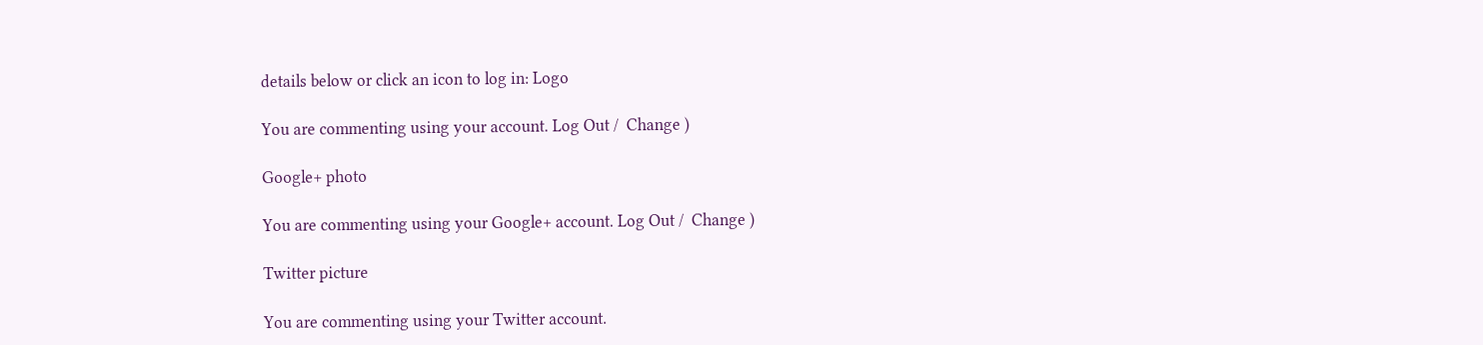details below or click an icon to log in: Logo

You are commenting using your account. Log Out /  Change )

Google+ photo

You are commenting using your Google+ account. Log Out /  Change )

Twitter picture

You are commenting using your Twitter account.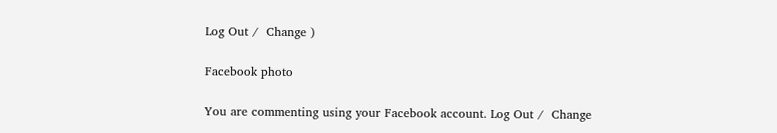Log Out /  Change )

Facebook photo

You are commenting using your Facebook account. Log Out /  Change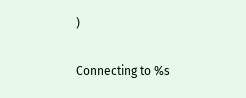)


Connecting to %s